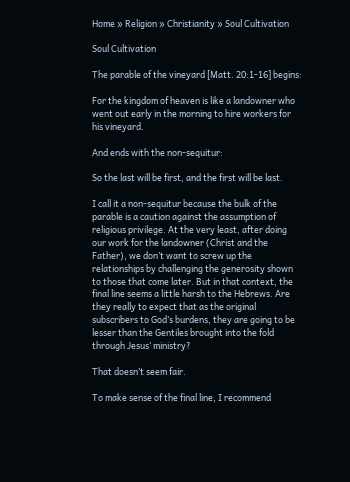Home » Religion » Christianity » Soul Cultivation

Soul Cultivation

The parable of the vineyard [Matt. 20:1-16] begins:

For the kingdom of heaven is like a landowner who went out early in the morning to hire workers for his vineyard.

And ends with the non-sequitur:

So the last will be first, and the first will be last.

I call it a non-sequitur because the bulk of the parable is a caution against the assumption of religious privilege. At the very least, after doing our work for the landowner (Christ and the Father), we don’t want to screw up the relationships by challenging the generosity shown to those that come later. But in that context, the final line seems a little harsh to the Hebrews. Are they really to expect that as the original subscribers to God’s burdens, they are going to be lesser than the Gentiles brought into the fold through Jesus’ ministry?

That doesn’t seem fair.

To make sense of the final line, I recommend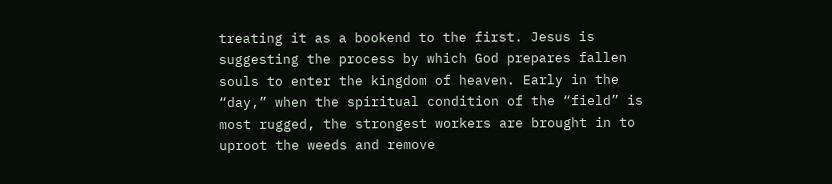treating it as a bookend to the first. Jesus is suggesting the process by which God prepares fallen souls to enter the kingdom of heaven. Early in the “day,” when the spiritual condition of the “field” is most rugged, the strongest workers are brought in to uproot the weeds and remove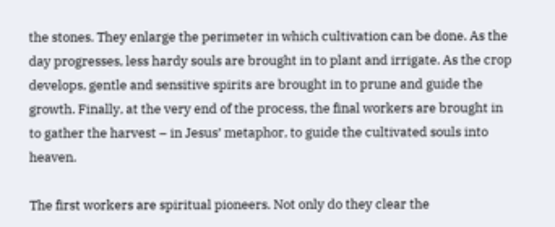the stones. They enlarge the perimeter in which cultivation can be done. As the day progresses, less hardy souls are brought in to plant and irrigate. As the crop develops, gentle and sensitive spirits are brought in to prune and guide the growth. Finally, at the very end of the process, the final workers are brought in to gather the harvest – in Jesus’ metaphor, to guide the cultivated souls into heaven.

The first workers are spiritual pioneers. Not only do they clear the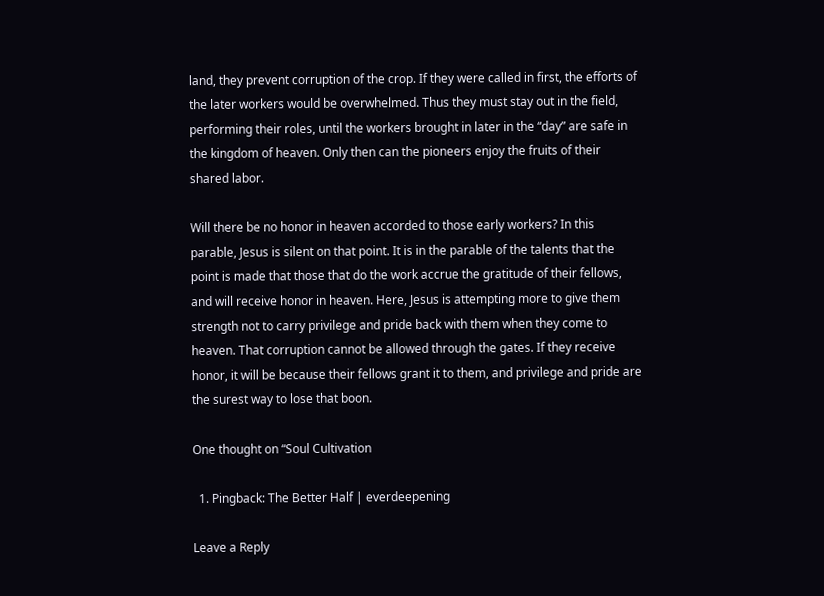land, they prevent corruption of the crop. If they were called in first, the efforts of the later workers would be overwhelmed. Thus they must stay out in the field, performing their roles, until the workers brought in later in the “day” are safe in the kingdom of heaven. Only then can the pioneers enjoy the fruits of their shared labor.

Will there be no honor in heaven accorded to those early workers? In this parable, Jesus is silent on that point. It is in the parable of the talents that the point is made that those that do the work accrue the gratitude of their fellows, and will receive honor in heaven. Here, Jesus is attempting more to give them strength not to carry privilege and pride back with them when they come to heaven. That corruption cannot be allowed through the gates. If they receive honor, it will be because their fellows grant it to them, and privilege and pride are the surest way to lose that boon.

One thought on “Soul Cultivation

  1. Pingback: The Better Half | everdeepening

Leave a Reply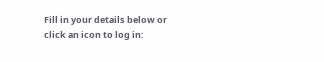Fill in your details below or click an icon to log in: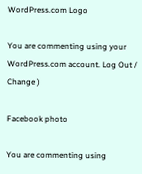WordPress.com Logo

You are commenting using your WordPress.com account. Log Out /  Change )

Facebook photo

You are commenting using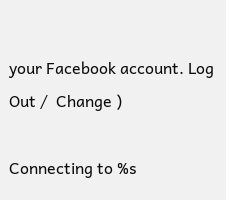your Facebook account. Log Out /  Change )

Connecting to %s